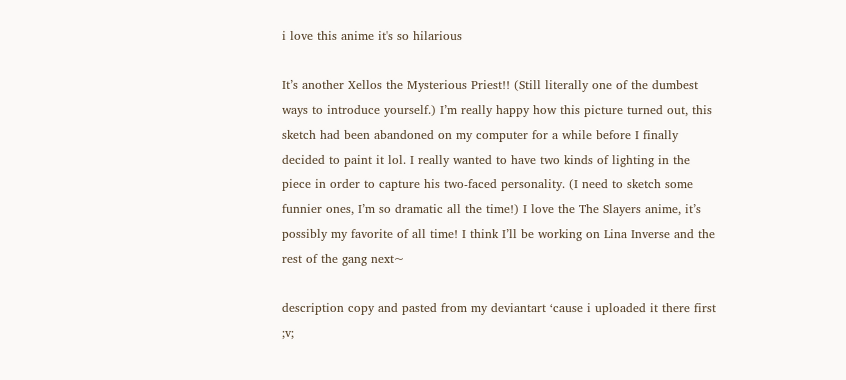i love this anime it's so hilarious

It’s another Xellos the Mysterious Priest!! (Still literally one of the dumbest ways to introduce yourself.) I’m really happy how this picture turned out, this sketch had been abandoned on my computer for a while before I finally decided to paint it lol. I really wanted to have two kinds of lighting in the piece in order to capture his two-faced personality. (I need to sketch some funnier ones, I’m so dramatic all the time!) I love the The Slayers anime, it’s possibly my favorite of all time! I think I’ll be working on Lina Inverse and the rest of the gang next~

description copy and pasted from my deviantart ‘cause i uploaded it there first ;v;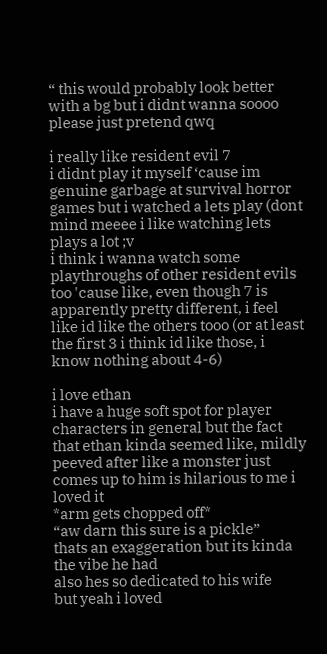“ this would probably look better with a bg but i didnt wanna soooo please just pretend qwq

i really like resident evil 7
i didnt play it myself ‘cause im genuine garbage at survival horror games but i watched a lets play (dont mind meeee i like watching lets plays a lot ;v
i think i wanna watch some playthroughs of other resident evils too 'cause like, even though 7 is apparently pretty different, i feel like id like the others tooo (or at least the first 3 i think id like those, i know nothing about 4-6)

i love ethan
i have a huge soft spot for player characters in general but the fact that ethan kinda seemed like, mildly peeved after like a monster just comes up to him is hilarious to me i loved it
*arm gets chopped off*
“aw darn this sure is a pickle”
thats an exaggeration but its kinda the vibe he had
also hes so dedicated to his wife
but yeah i loved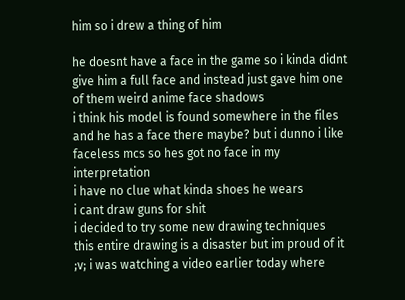him so i drew a thing of him

he doesnt have a face in the game so i kinda didnt give him a full face and instead just gave him one of them weird anime face shadows
i think his model is found somewhere in the files and he has a face there maybe? but i dunno i like faceless mcs so hes got no face in my interpretation
i have no clue what kinda shoes he wears
i cant draw guns for shit
i decided to try some new drawing techniques
this entire drawing is a disaster but im proud of it ;v; i was watching a video earlier today where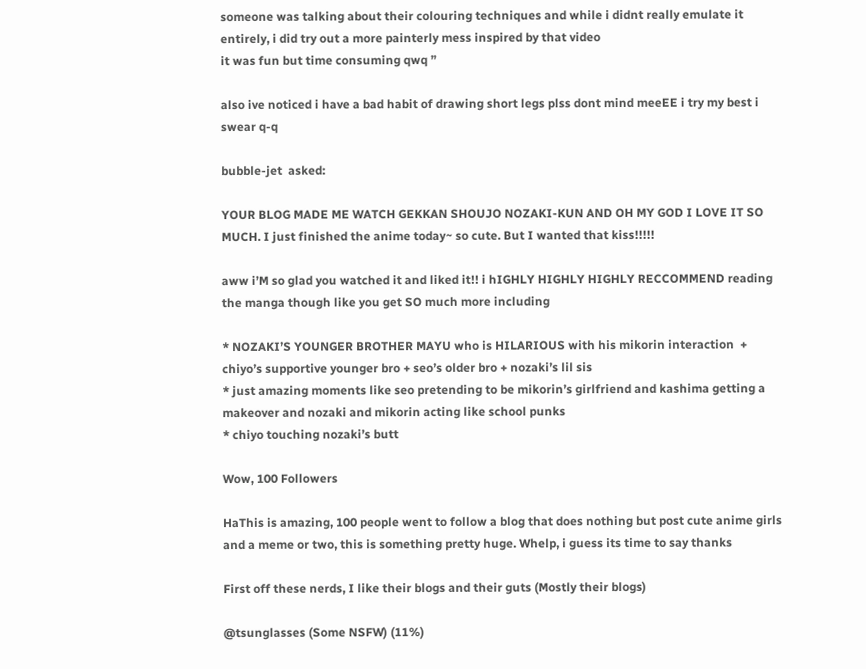someone was talking about their colouring techniques and while i didnt really emulate it entirely, i did try out a more painterly mess inspired by that video
it was fun but time consuming qwq ”

also ive noticed i have a bad habit of drawing short legs plss dont mind meeEE i try my best i swear q-q

bubble-jet  asked:

YOUR BLOG MADE ME WATCH GEKKAN SHOUJO NOZAKI-KUN AND OH MY GOD I LOVE IT SO MUCH. I just finished the anime today~ so cute. But I wanted that kiss!!!!!

aww i’M so glad you watched it and liked it!! i hIGHLY HIGHLY HIGHLY RECCOMMEND reading the manga though like you get SO much more including

* NOZAKI’S YOUNGER BROTHER MAYU who is HILARIOUS with his mikorin interaction  + chiyo’s supportive younger bro + seo’s older bro + nozaki’s lil sis
* just amazing moments like seo pretending to be mikorin’s girlfriend and kashima getting a makeover and nozaki and mikorin acting like school punks
* chiyo touching nozaki’s butt

Wow, 100 Followers

HaThis is amazing, 100 people went to follow a blog that does nothing but post cute anime girls and a meme or two, this is something pretty huge. Whelp, i guess its time to say thanks

First off these nerds, I like their blogs and their guts (Mostly their blogs)

@tsunglasses (Some NSFW) (11%)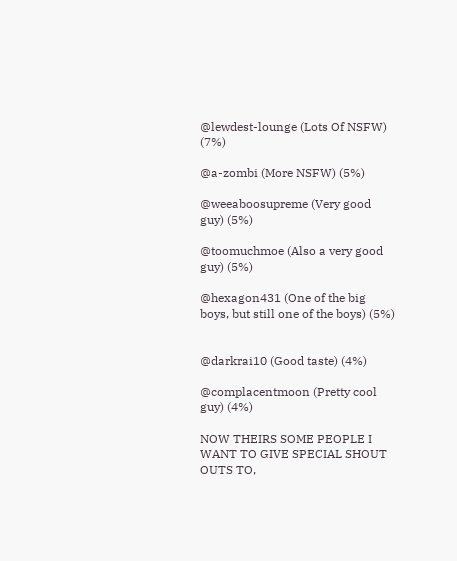@lewdest-lounge (Lots Of NSFW) (7%)

@a-zombi (More NSFW) (5%)

@weeaboosupreme (Very good guy) (5%)

@toomuchmoe (Also a very good guy) (5%)

@hexagon431 (One of the big boys, but still one of the boys) (5%)


@darkrai10 (Good taste) (4%)

@complacentmoon (Pretty cool guy) (4%)

NOW THEIRS SOME PEOPLE I WANT TO GIVE SPECIAL SHOUT OUTS TO,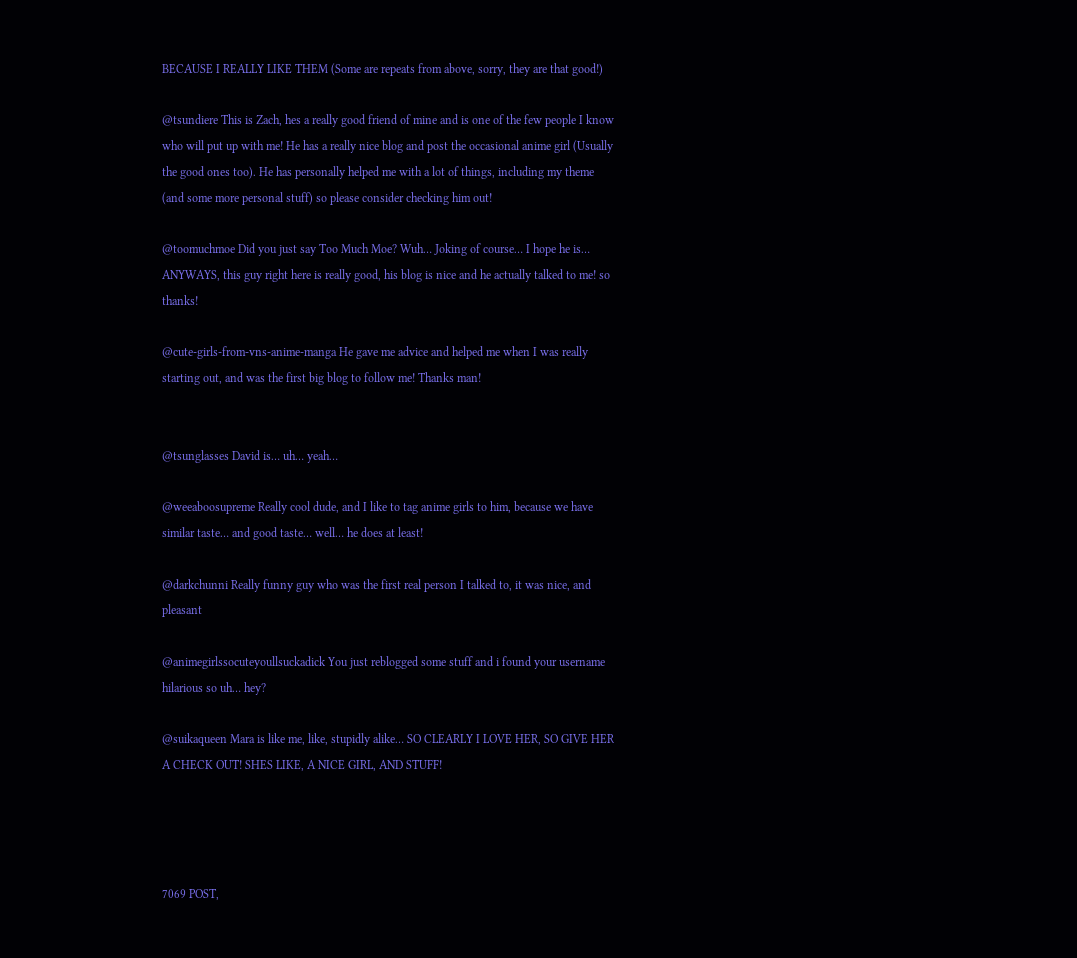BECAUSE I REALLY LIKE THEM (Some are repeats from above, sorry, they are that good!)

@tsundiere This is Zach, hes a really good friend of mine and is one of the few people I know who will put up with me! He has a really nice blog and post the occasional anime girl (Usually the good ones too). He has personally helped me with a lot of things, including my theme (and some more personal stuff) so please consider checking him out!

@toomuchmoe Did you just say Too Much Moe? Wuh… Joking of course… I hope he is… ANYWAYS, this guy right here is really good, his blog is nice and he actually talked to me! so thanks!

@cute-girls-from-vns-anime-manga He gave me advice and helped me when I was really starting out, and was the first big blog to follow me! Thanks man!


@tsunglasses David is… uh… yeah…

@weeaboosupreme Really cool dude, and I like to tag anime girls to him, because we have similar taste… and good taste… well… he does at least!

@darkchunni Really funny guy who was the first real person I talked to, it was nice, and pleasant

@animegirlssocuteyoullsuckadick You just reblogged some stuff and i found your username hilarious so uh… hey?

@suikaqueen Mara is like me, like, stupidly alike… SO CLEARLY I LOVE HER, SO GIVE HER A CHECK OUT! SHES LIKE, A NICE GIRL, AND STUFF!




7069 POST,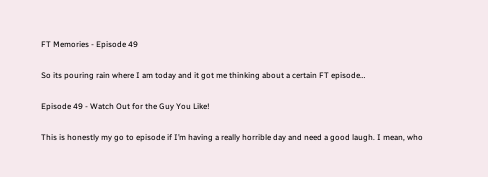FT Memories - Episode 49

So its pouring rain where I am today and it got me thinking about a certain FT episode…

Episode 49 - Watch Out for the Guy You Like!

This is honestly my go to episode if I’m having a really horrible day and need a good laugh. I mean, who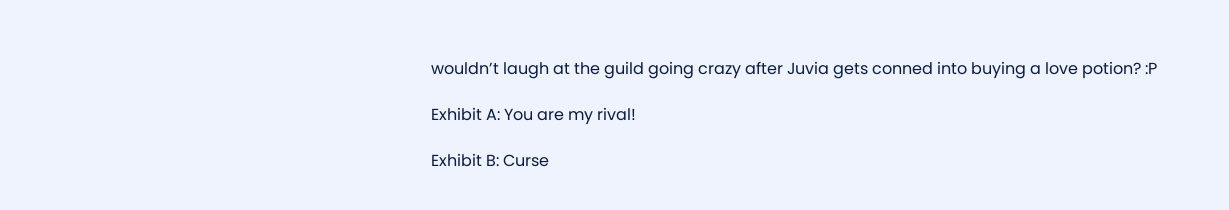wouldn’t laugh at the guild going crazy after Juvia gets conned into buying a love potion? :P

Exhibit A: You are my rival!

Exhibit B: Curse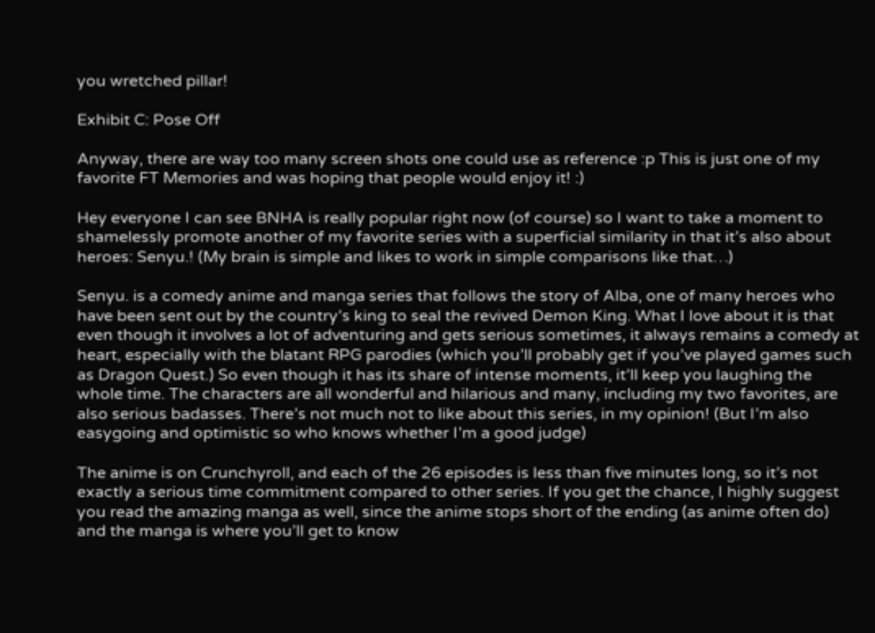you wretched pillar!

Exhibit C: Pose Off

Anyway, there are way too many screen shots one could use as reference :p This is just one of my favorite FT Memories and was hoping that people would enjoy it! :)

Hey everyone I can see BNHA is really popular right now (of course) so I want to take a moment to shamelessly promote another of my favorite series with a superficial similarity in that it’s also about heroes: Senyu.! (My brain is simple and likes to work in simple comparisons like that…)

Senyu. is a comedy anime and manga series that follows the story of Alba, one of many heroes who have been sent out by the country’s king to seal the revived Demon King. What I love about it is that even though it involves a lot of adventuring and gets serious sometimes, it always remains a comedy at heart, especially with the blatant RPG parodies (which you’ll probably get if you’ve played games such as Dragon Quest.) So even though it has its share of intense moments, it’ll keep you laughing the whole time. The characters are all wonderful and hilarious and many, including my two favorites, are also serious badasses. There’s not much not to like about this series, in my opinion! (But I’m also easygoing and optimistic so who knows whether I’m a good judge)

The anime is on Crunchyroll, and each of the 26 episodes is less than five minutes long, so it’s not exactly a serious time commitment compared to other series. If you get the chance, I highly suggest you read the amazing manga as well, since the anime stops short of the ending (as anime often do) and the manga is where you’ll get to know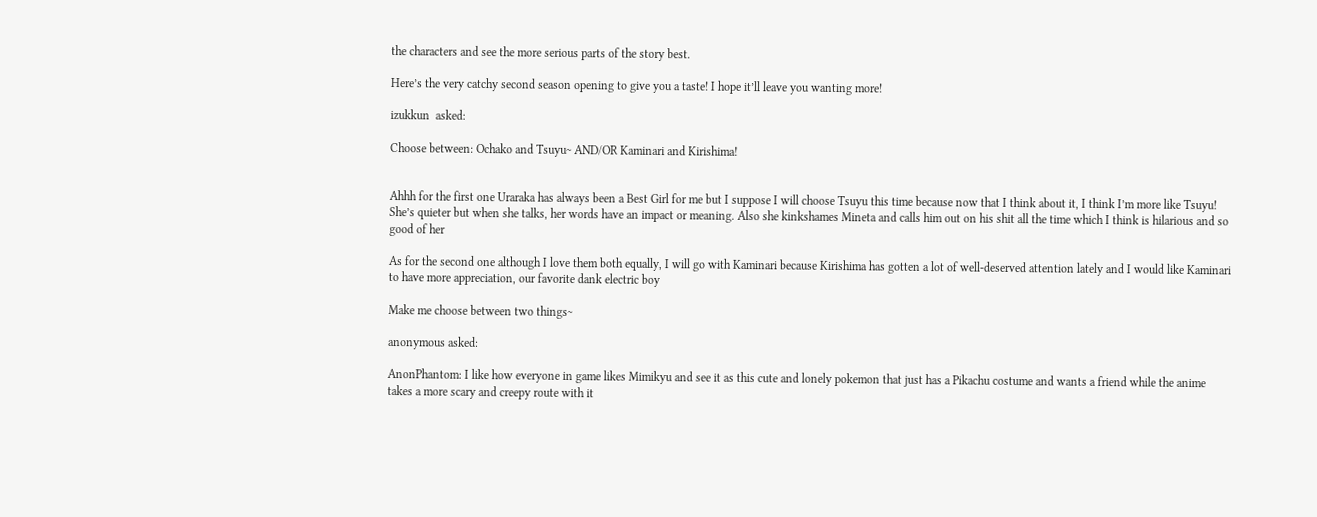the characters and see the more serious parts of the story best.

Here’s the very catchy second season opening to give you a taste! I hope it’ll leave you wanting more!

izukkun  asked:

Choose between: Ochako and Tsuyu~ AND/OR Kaminari and Kirishima!


Ahhh for the first one Uraraka has always been a Best Girl for me but I suppose I will choose Tsuyu this time because now that I think about it, I think I’m more like Tsuyu! She’s quieter but when she talks, her words have an impact or meaning. Also she kinkshames Mineta and calls him out on his shit all the time which I think is hilarious and so good of her

As for the second one although I love them both equally, I will go with Kaminari because Kirishima has gotten a lot of well-deserved attention lately and I would like Kaminari to have more appreciation, our favorite dank electric boy

Make me choose between two things~

anonymous asked:

AnonPhantom: I like how everyone in game likes Mimikyu and see it as this cute and lonely pokemon that just has a Pikachu costume and wants a friend while the anime takes a more scary and creepy route with it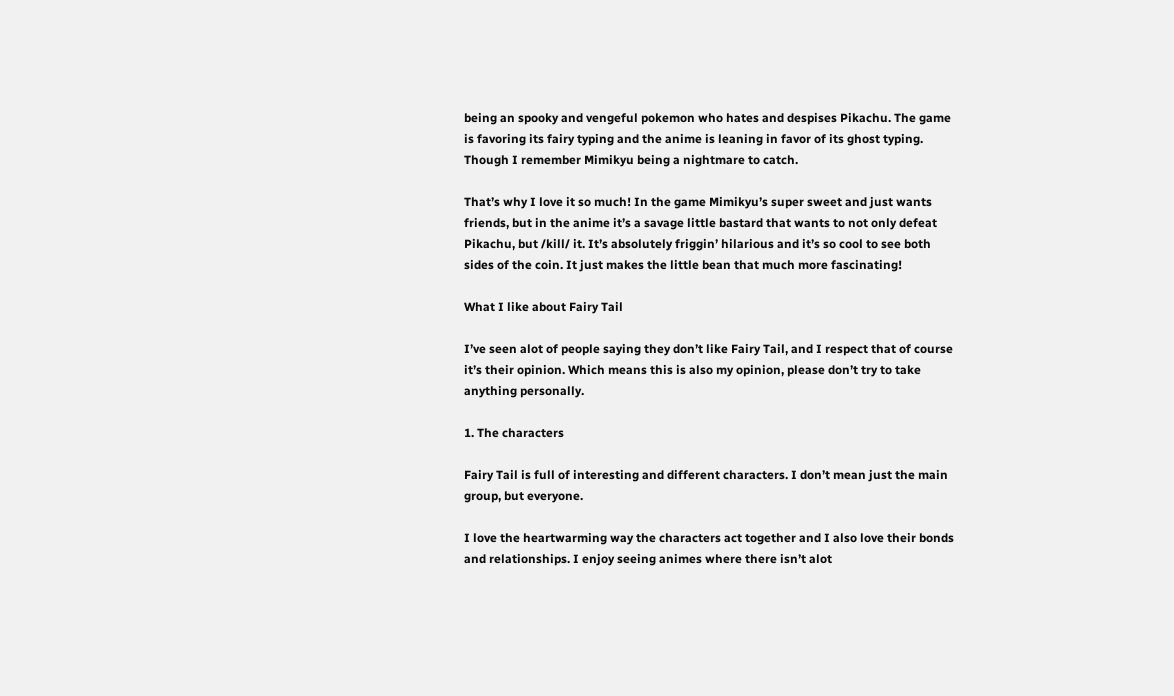being an spooky and vengeful pokemon who hates and despises Pikachu. The game is favoring its fairy typing and the anime is leaning in favor of its ghost typing. Though I remember Mimikyu being a nightmare to catch.

That’s why I love it so much! In the game Mimikyu’s super sweet and just wants friends, but in the anime it’s a savage little bastard that wants to not only defeat Pikachu, but /kill/ it. It’s absolutely friggin’ hilarious and it’s so cool to see both sides of the coin. It just makes the little bean that much more fascinating!

What I like about Fairy Tail

I’ve seen alot of people saying they don’t like Fairy Tail, and I respect that of course it’s their opinion. Which means this is also my opinion, please don’t try to take anything personally.

1. The characters

Fairy Tail is full of interesting and different characters. I don’t mean just the main group, but everyone.

I love the heartwarming way the characters act together and I also love their bonds and relationships. I enjoy seeing animes where there isn’t alot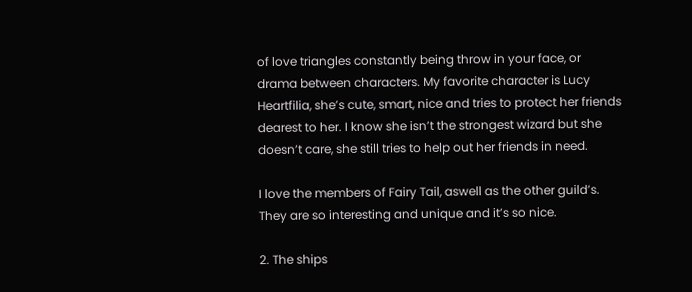of love triangles constantly being throw in your face, or drama between characters. My favorite character is Lucy Heartfilia, she’s cute, smart, nice and tries to protect her friends dearest to her. I know she isn’t the strongest wizard but she doesn’t care, she still tries to help out her friends in need.

I love the members of Fairy Tail, aswell as the other guild’s. They are so interesting and unique and it’s so nice.

2. The ships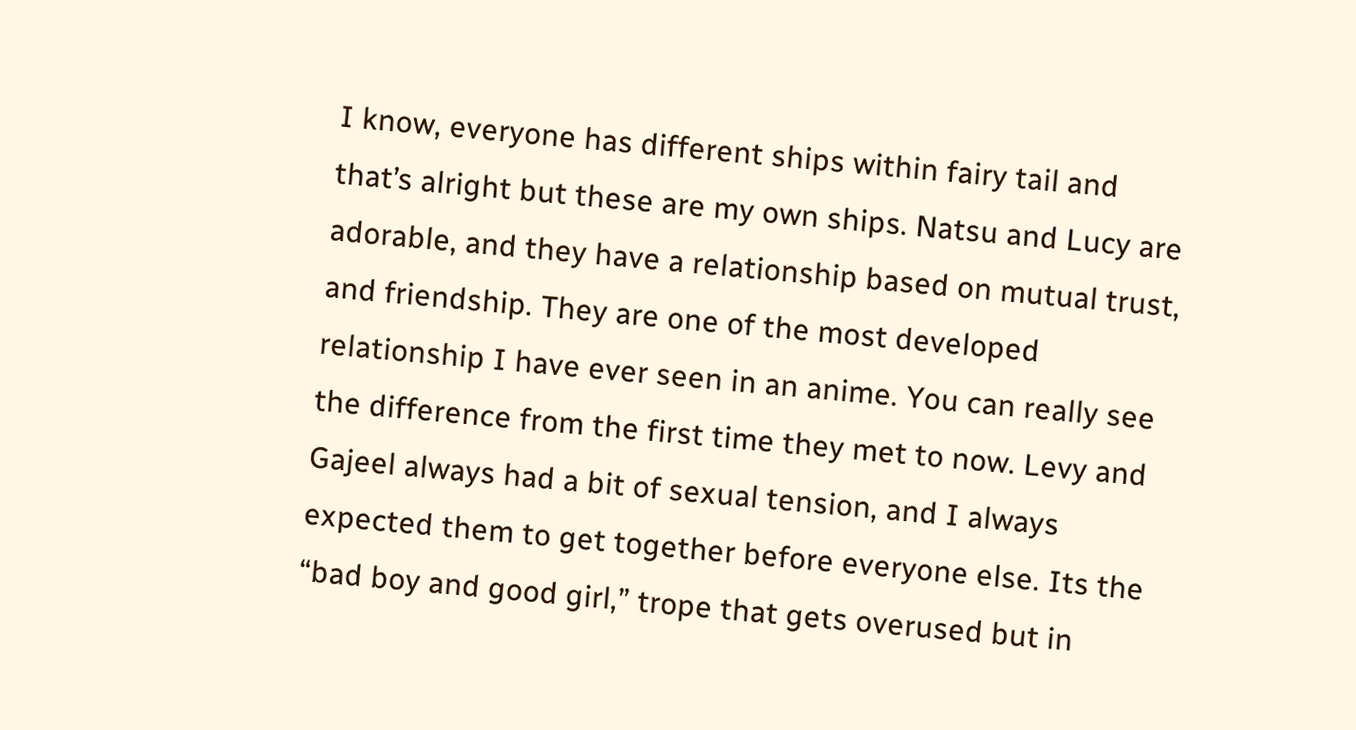I know, everyone has different ships within fairy tail and that’s alright but these are my own ships. Natsu and Lucy are adorable, and they have a relationship based on mutual trust, and friendship. They are one of the most developed relationship I have ever seen in an anime. You can really see the difference from the first time they met to now. Levy and Gajeel always had a bit of sexual tension, and I always expected them to get together before everyone else. Its the “bad boy and good girl,” trope that gets overused but in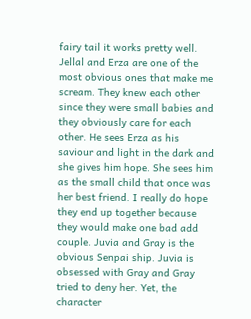fairy tail it works pretty well. Jellal and Erza are one of the most obvious ones that make me scream. They knew each other since they were small babies and they obviously care for each other. He sees Erza as his saviour and light in the dark and she gives him hope. She sees him as the small child that once was her best friend. I really do hope they end up together because they would make one bad add couple. Juvia and Gray is the obvious Senpai ship. Juvia is obsessed with Gray and Gray tried to deny her. Yet, the character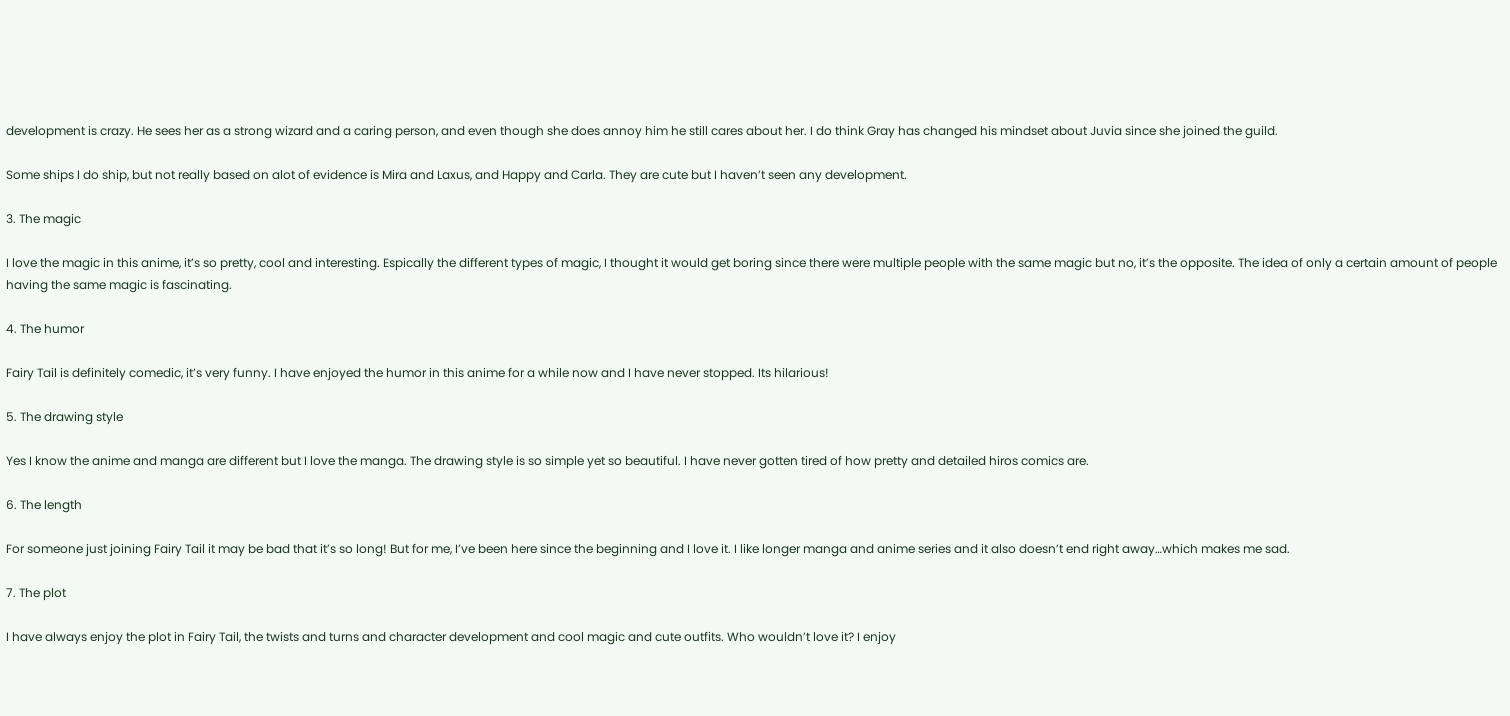development is crazy. He sees her as a strong wizard and a caring person, and even though she does annoy him he still cares about her. I do think Gray has changed his mindset about Juvia since she joined the guild.

Some ships I do ship, but not really based on alot of evidence is Mira and Laxus, and Happy and Carla. They are cute but I haven’t seen any development.

3. The magic

I love the magic in this anime, it’s so pretty, cool and interesting. Espically the different types of magic, I thought it would get boring since there were multiple people with the same magic but no, it’s the opposite. The idea of only a certain amount of people having the same magic is fascinating.

4. The humor

Fairy Tail is definitely comedic, it’s very funny. I have enjoyed the humor in this anime for a while now and I have never stopped. Its hilarious!

5. The drawing style

Yes I know the anime and manga are different but I love the manga. The drawing style is so simple yet so beautiful. I have never gotten tired of how pretty and detailed hiros comics are.

6. The length

For someone just joining Fairy Tail it may be bad that it’s so long! But for me, I’ve been here since the beginning and I love it. I like longer manga and anime series and it also doesn’t end right away…which makes me sad.

7. The plot

I have always enjoy the plot in Fairy Tail, the twists and turns and character development and cool magic and cute outfits. Who wouldn’t love it? I enjoy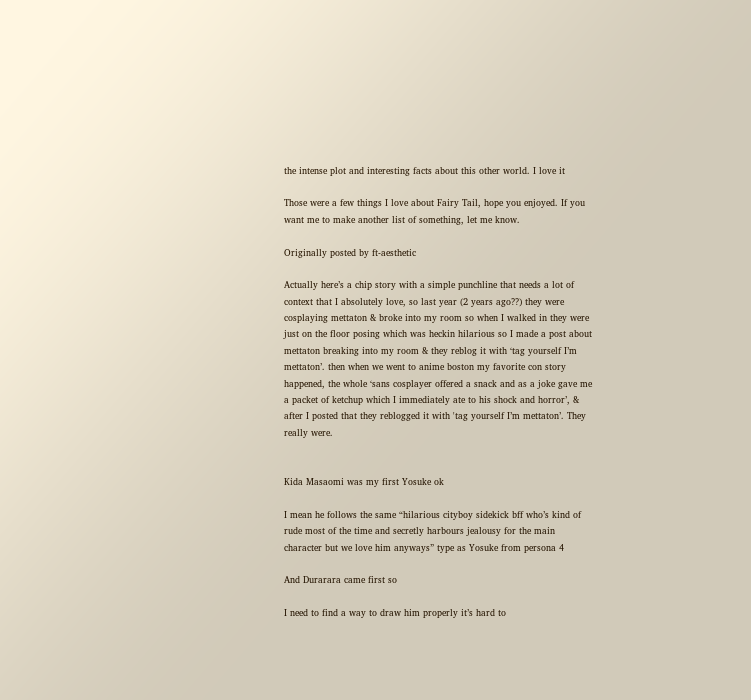the intense plot and interesting facts about this other world. I love it

Those were a few things I love about Fairy Tail, hope you enjoyed. If you want me to make another list of something, let me know.

Originally posted by ft-aesthetic

Actually here’s a chip story with a simple punchline that needs a lot of context that I absolutely love, so last year (2 years ago??) they were cosplaying mettaton & broke into my room so when I walked in they were just on the floor posing which was heckin hilarious so I made a post about mettaton breaking into my room & they reblog it with ‘tag yourself I’m mettaton’. then when we went to anime boston my favorite con story happened, the whole ‘sans cosplayer offered a snack and as a joke gave me a packet of ketchup which I immediately ate to his shock and horror’, & after I posted that they reblogged it with 'tag yourself I’m mettaton’. They really were.


Kida Masaomi was my first Yosuke ok

I mean he follows the same “hilarious cityboy sidekick bff who’s kind of rude most of the time and secretly harbours jealousy for the main character but we love him anyways” type as Yosuke from persona 4

And Durarara came first so

I need to find a way to draw him properly it’s hard to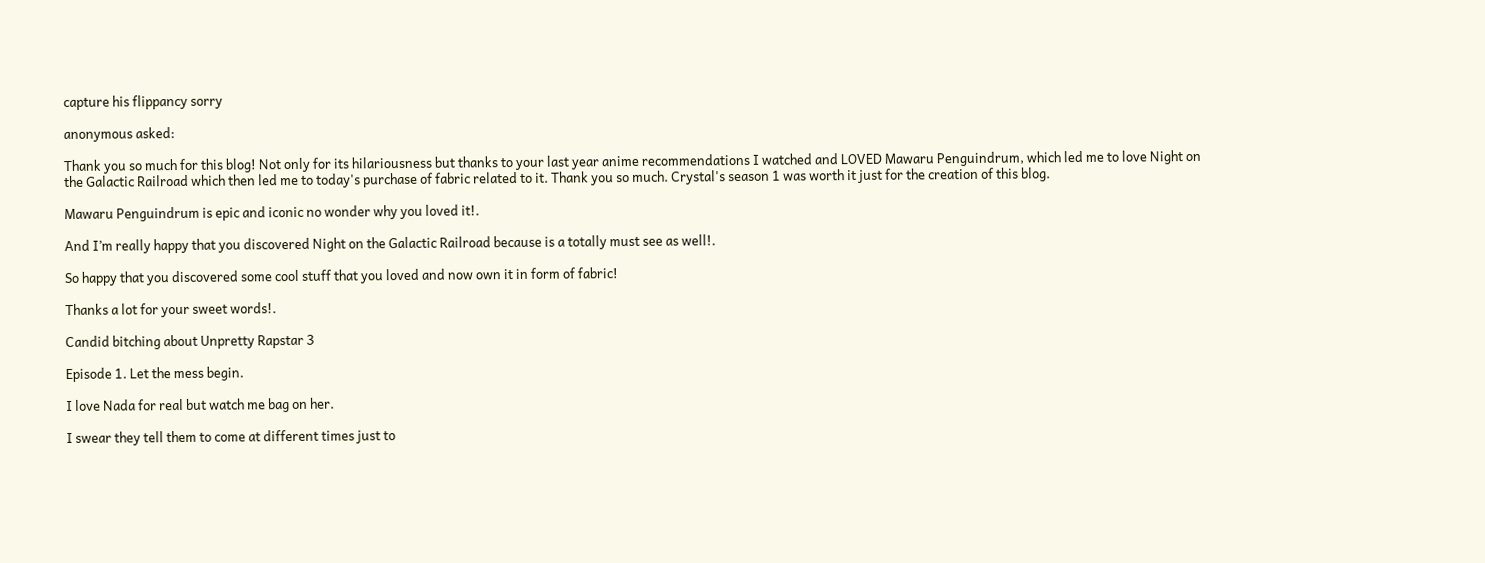capture his flippancy sorry

anonymous asked:

Thank you so much for this blog! Not only for its hilariousness but thanks to your last year anime recommendations I watched and LOVED Mawaru Penguindrum, which led me to love Night on the Galactic Railroad which then led me to today's purchase of fabric related to it. Thank you so much. Crystal's season 1 was worth it just for the creation of this blog.

Mawaru Penguindrum is epic and iconic no wonder why you loved it!.

And I’m really happy that you discovered Night on the Galactic Railroad because is a totally must see as well!.

So happy that you discovered some cool stuff that you loved and now own it in form of fabric!

Thanks a lot for your sweet words!.

Candid bitching about Unpretty Rapstar 3

Episode 1. Let the mess begin.

I love Nada for real but watch me bag on her.

I swear they tell them to come at different times just to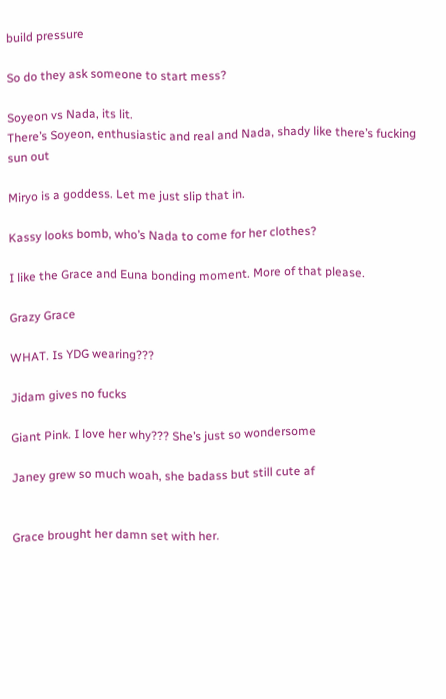build pressure

So do they ask someone to start mess?

Soyeon vs Nada, its lit.
There’s Soyeon, enthusiastic and real and Nada, shady like there’s fucking sun out

Miryo is a goddess. Let me just slip that in.

Kassy looks bomb, who’s Nada to come for her clothes?

I like the Grace and Euna bonding moment. More of that please.

Grazy Grace

WHAT. Is YDG wearing???

Jidam gives no fucks

Giant Pink. I love her why??? She’s just so wondersome

Janey grew so much woah, she badass but still cute af


Grace brought her damn set with her.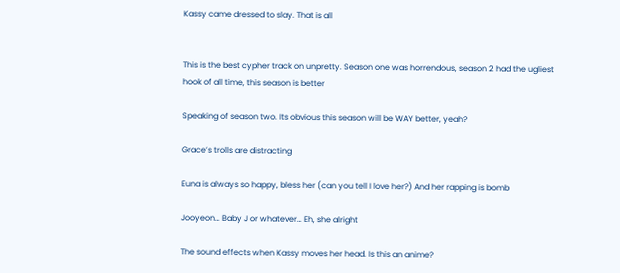Kassy came dressed to slay. That is all


This is the best cypher track on unpretty. Season one was horrendous, season 2 had the ugliest hook of all time, this season is better

Speaking of season two. Its obvious this season will be WAY better, yeah?

Grace’s trolls are distracting

Euna is always so happy, bless her (can you tell I love her?) And her rapping is bomb

Jooyeon… Baby J or whatever… Eh, she alright

The sound effects when Kassy moves her head. Is this an anime?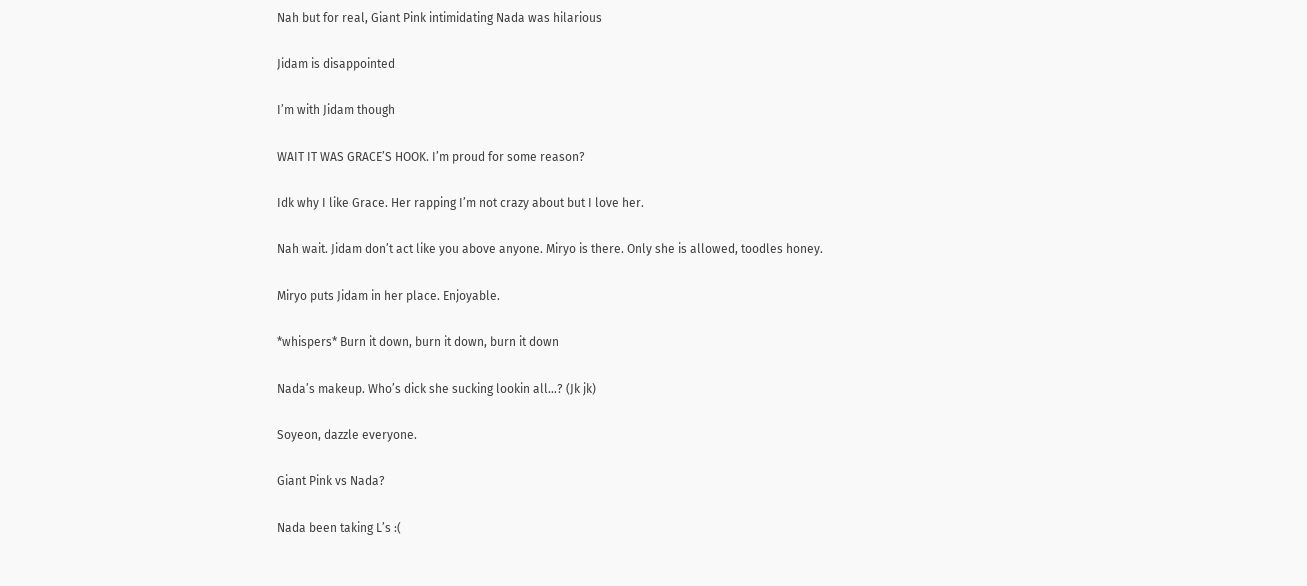Nah but for real, Giant Pink intimidating Nada was hilarious

Jidam is disappointed

I’m with Jidam though

WAIT IT WAS GRACE’S HOOK. I’m proud for some reason?

Idk why I like Grace. Her rapping I’m not crazy about but I love her.

Nah wait. Jidam don’t act like you above anyone. Miryo is there. Only she is allowed, toodles honey.

Miryo puts Jidam in her place. Enjoyable.

*whispers* Burn it down, burn it down, burn it down

Nada’s makeup. Who’s dick she sucking lookin all…? (Jk jk)

Soyeon, dazzle everyone.

Giant Pink vs Nada?

Nada been taking L’s :(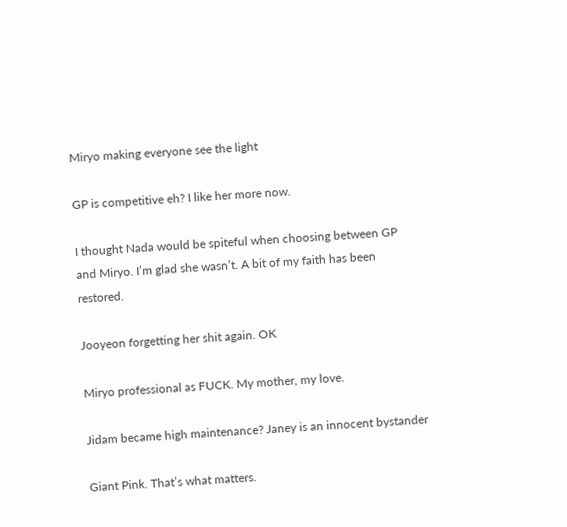Miryo making everyone see the light

GP is competitive eh? I like her more now.

I thought Nada would be spiteful when choosing between GP and Miryo. I’m glad she wasn’t. A bit of my faith has been restored.

Jooyeon forgetting her shit again. OK

Miryo professional as FUCK. My mother, my love.

Jidam became high maintenance? Janey is an innocent bystander

Giant Pink. That’s what matters.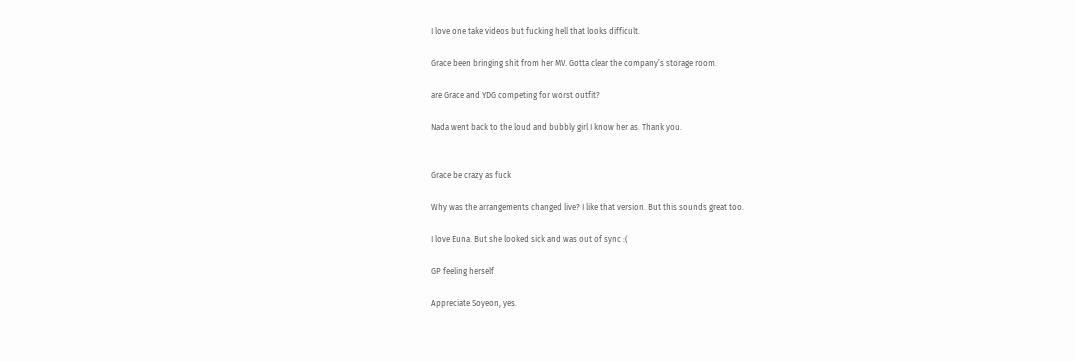I love one take videos but fucking hell that looks difficult.

Grace been bringing shit from her MV. Gotta clear the company’s storage room.

are Grace and YDG competing for worst outfit?

Nada went back to the loud and bubbly girl I know her as. Thank you.


Grace be crazy as fuck

Why was the arrangements changed live? I like that version. But this sounds great too.

I love Euna. But she looked sick and was out of sync :(

GP feeling herself

Appreciate Soyeon, yes.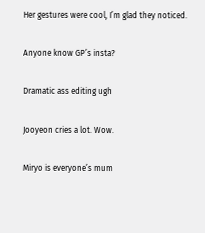Her gestures were cool, I’m glad they noticed.

Anyone know GP’s insta?

Dramatic ass editing ugh

Jooyeon cries a lot. Wow.

Miryo is everyone’s mum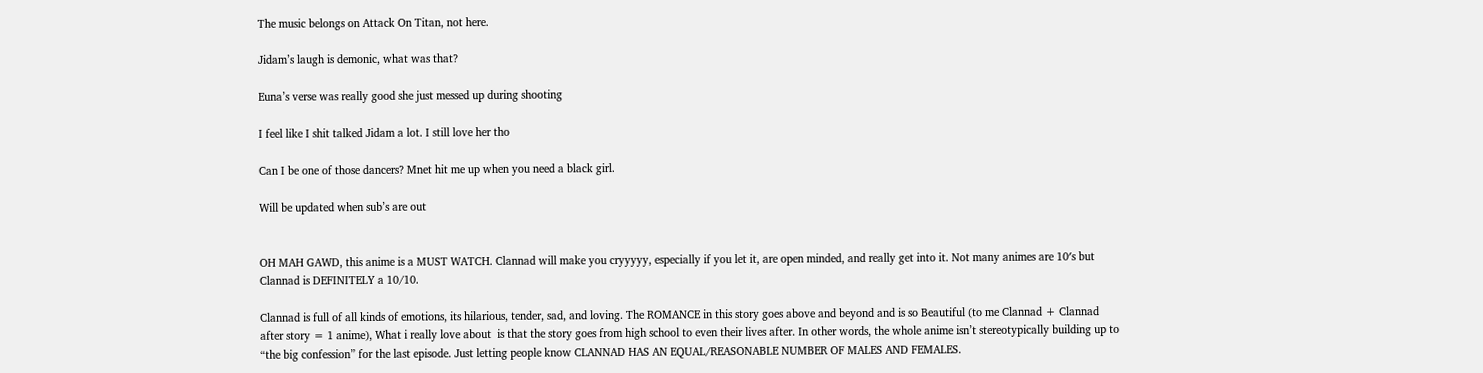The music belongs on Attack On Titan, not here.

Jidam’s laugh is demonic, what was that?

Euna’s verse was really good she just messed up during shooting

I feel like I shit talked Jidam a lot. I still love her tho

Can I be one of those dancers? Mnet hit me up when you need a black girl.

Will be updated when sub’s are out


OH MAH GAWD, this anime is a MUST WATCH. Clannad will make you cryyyyy, especially if you let it, are open minded, and really get into it. Not many animes are 10′s but Clannad is DEFINITELY a 10/10.

Clannad is full of all kinds of emotions, its hilarious, tender, sad, and loving. The ROMANCE in this story goes above and beyond and is so Beautiful (to me Clannad + Clannad after story = 1 anime), What i really love about  is that the story goes from high school to even their lives after. In other words, the whole anime isn’t stereotypically building up to “the big confession” for the last episode. Just letting people know CLANNAD HAS AN EQUAL/REASONABLE NUMBER OF MALES AND FEMALES.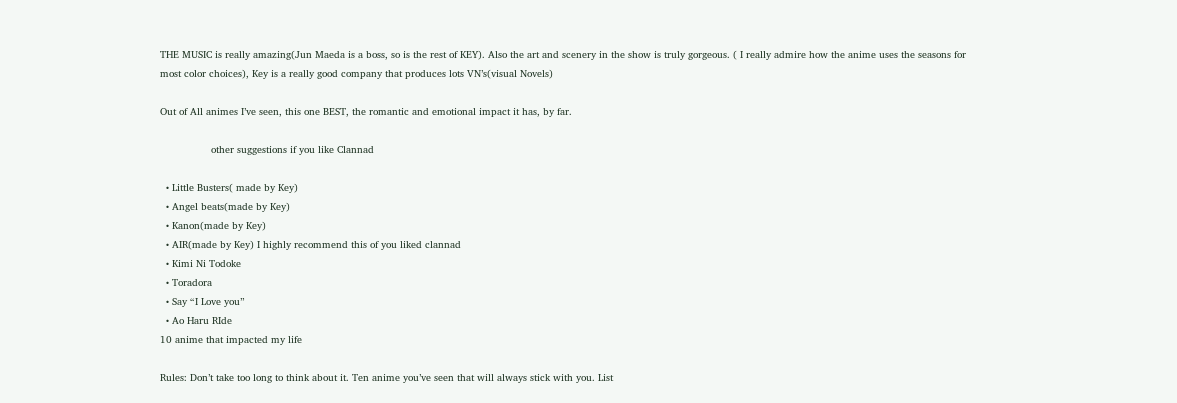THE MUSIC is really amazing(Jun Maeda is a boss, so is the rest of KEY). Also the art and scenery in the show is truly gorgeous. ( I really admire how the anime uses the seasons for most color choices), Key is a really good company that produces lots VN’s(visual Novels)

Out of All animes I’ve seen, this one BEST, the romantic and emotional impact it has, by far.

                 other suggestions if you like Clannad

  • Little Busters( made by Key)
  • Angel beats(made by Key)
  • Kanon(made by Key)
  • AIR(made by Key) I highly recommend this of you liked clannad
  • Kimi Ni Todoke
  • Toradora
  • Say “I Love you”
  • Ao Haru RIde
10 anime that impacted my life

Rules: Don’t take too long to think about it. Ten anime you’ve seen that will always stick with you. List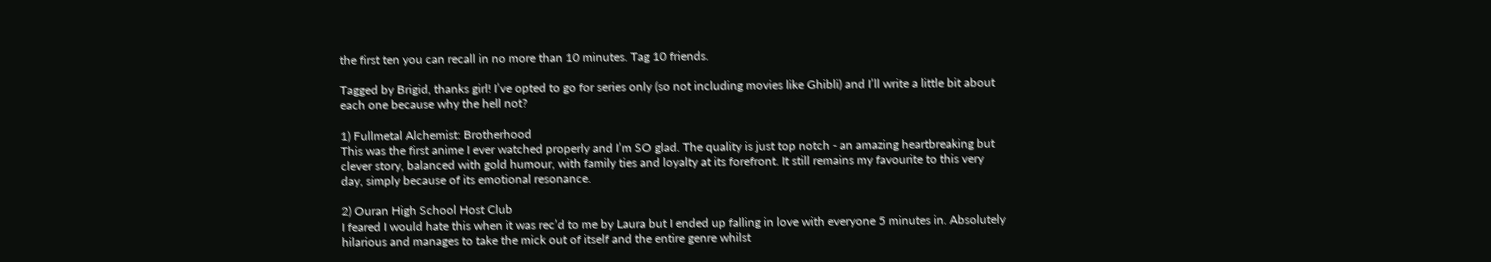the first ten you can recall in no more than 10 minutes. Tag 10 friends.

Tagged by Brigid, thanks girl! I’ve opted to go for series only (so not including movies like Ghibli) and I’ll write a little bit about each one because why the hell not?

1) Fullmetal Alchemist: Brotherhood
This was the first anime I ever watched properly and I’m SO glad. The quality is just top notch - an amazing heartbreaking but clever story, balanced with gold humour, with family ties and loyalty at its forefront. It still remains my favourite to this very day, simply because of its emotional resonance.

2) Ouran High School Host Club
I feared I would hate this when it was rec’d to me by Laura but I ended up falling in love with everyone 5 minutes in. Absolutely hilarious and manages to take the mick out of itself and the entire genre whilst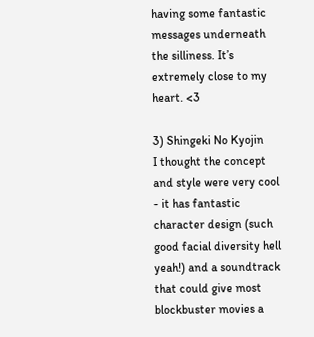having some fantastic messages underneath the silliness. It’s extremely close to my heart. <3

3) Shingeki No Kyojin
I thought the concept and style were very cool - it has fantastic character design (such good facial diversity hell yeah!) and a soundtrack that could give most blockbuster movies a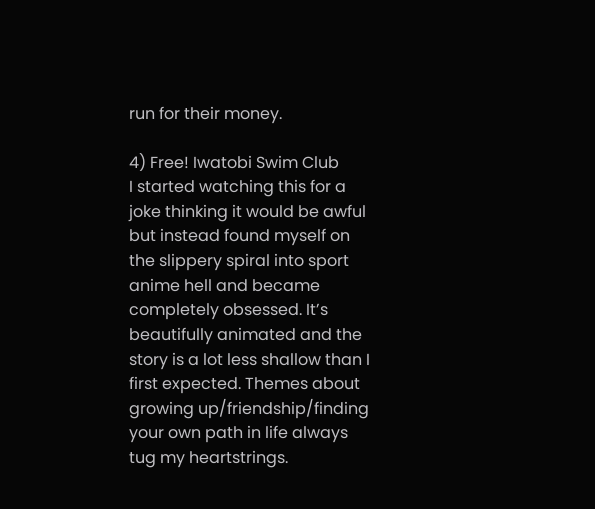run for their money.

4) Free! Iwatobi Swim Club
I started watching this for a joke thinking it would be awful but instead found myself on the slippery spiral into sport anime hell and became completely obsessed. It’s beautifully animated and the story is a lot less shallow than I first expected. Themes about growing up/friendship/finding your own path in life always tug my heartstrings.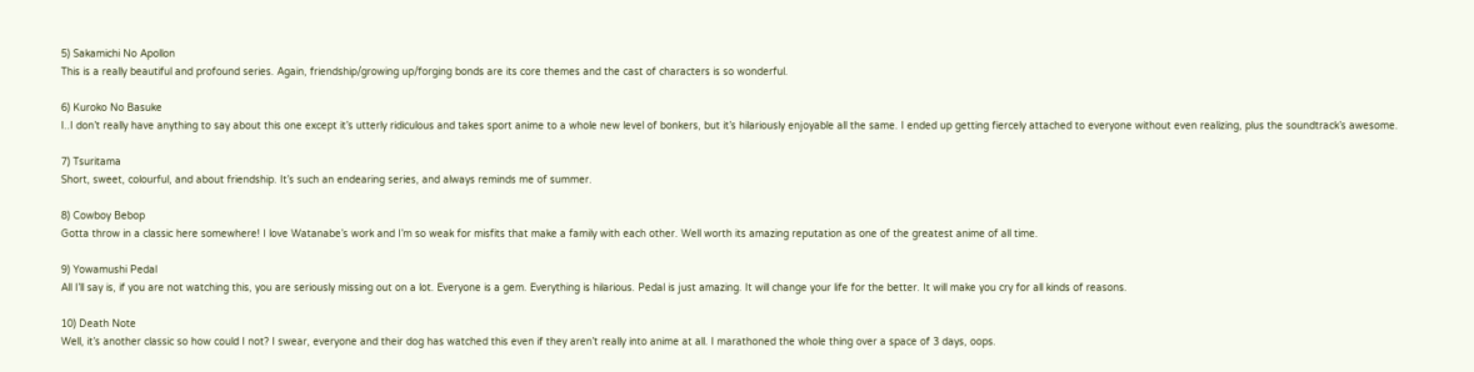5) Sakamichi No Apollon
This is a really beautiful and profound series. Again, friendship/growing up/forging bonds are its core themes and the cast of characters is so wonderful.

6) Kuroko No Basuke
I..I don’t really have anything to say about this one except it’s utterly ridiculous and takes sport anime to a whole new level of bonkers, but it’s hilariously enjoyable all the same. I ended up getting fiercely attached to everyone without even realizing, plus the soundtrack’s awesome.

7) Tsuritama
Short, sweet, colourful, and about friendship. It’s such an endearing series, and always reminds me of summer.

8) Cowboy Bebop
Gotta throw in a classic here somewhere! I love Watanabe’s work and I’m so weak for misfits that make a family with each other. Well worth its amazing reputation as one of the greatest anime of all time.

9) Yowamushi Pedal
All I’ll say is, if you are not watching this, you are seriously missing out on a lot. Everyone is a gem. Everything is hilarious. Pedal is just amazing. It will change your life for the better. It will make you cry for all kinds of reasons.

10) Death Note
Well, it’s another classic so how could I not? I swear, everyone and their dog has watched this even if they aren’t really into anime at all. I marathoned the whole thing over a space of 3 days, oops.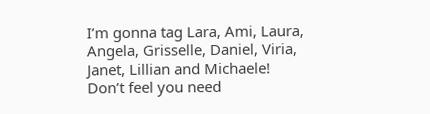I’m gonna tag Lara, Ami, Laura, Angela, Grisselle, Daniel, Viria, Janet, Lillian and Michaele! Don’t feel you need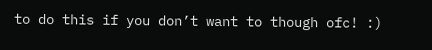to do this if you don’t want to though ofc! :)